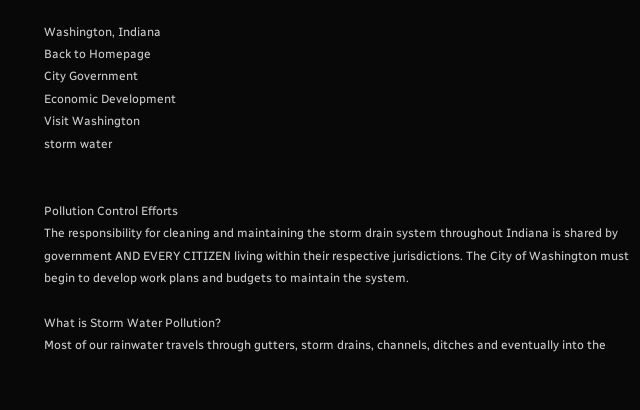Washington, Indiana
Back to Homepage
City Government
Economic Development
Visit Washington
storm water


Pollution Control Efforts
The responsibility for cleaning and maintaining the storm drain system throughout Indiana is shared by government AND EVERY CITIZEN living within their respective jurisdictions. The City of Washington must begin to develop work plans and budgets to maintain the system.

What is Storm Water Pollution?
Most of our rainwater travels through gutters, storm drains, channels, ditches and eventually into the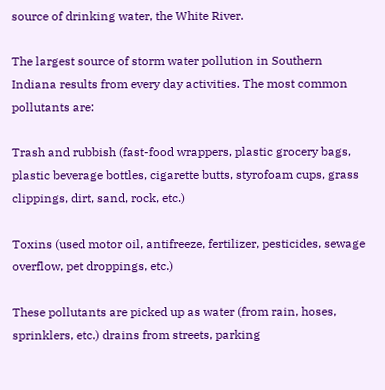source of drinking water, the White River.

The largest source of storm water pollution in Southern Indiana results from every day activities. The most common pollutants are:

Trash and rubbish (fast-food wrappers, plastic grocery bags, plastic beverage bottles, cigarette butts, styrofoam cups, grass clippings, dirt, sand, rock, etc.)

Toxins (used motor oil, antifreeze, fertilizer, pesticides, sewage overflow, pet droppings, etc.)

These pollutants are picked up as water (from rain, hoses, sprinklers, etc.) drains from streets, parking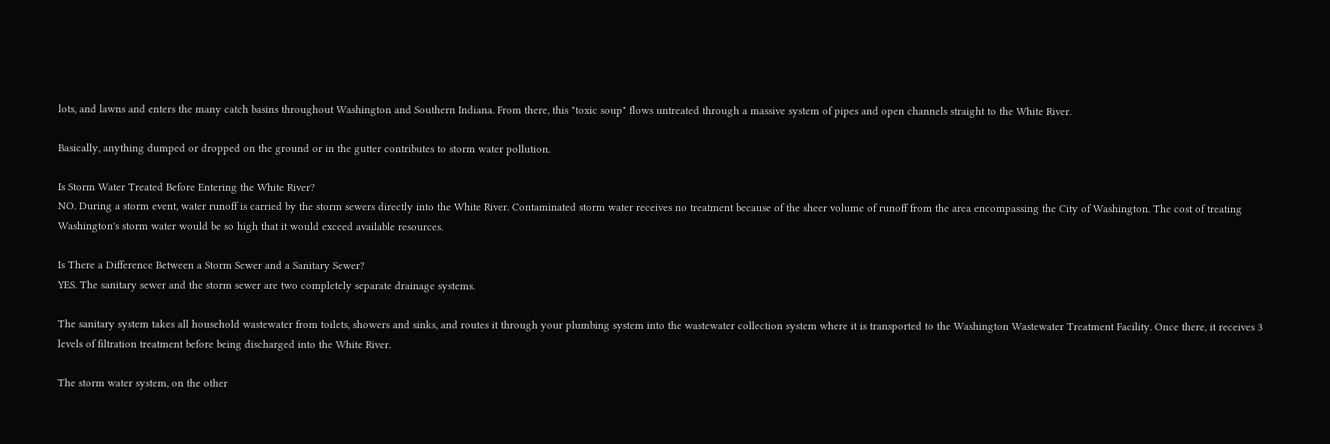lots, and lawns and enters the many catch basins throughout Washington and Southern Indiana. From there, this "toxic soup" flows untreated through a massive system of pipes and open channels straight to the White River.

Basically, anything dumped or dropped on the ground or in the gutter contributes to storm water pollution.

Is Storm Water Treated Before Entering the White River?
NO. During a storm event, water runoff is carried by the storm sewers directly into the White River. Contaminated storm water receives no treatment because of the sheer volume of runoff from the area encompassing the City of Washington. The cost of treating Washington's storm water would be so high that it would exceed available resources.

Is There a Difference Between a Storm Sewer and a Sanitary Sewer?
YES. The sanitary sewer and the storm sewer are two completely separate drainage systems.

The sanitary system takes all household wastewater from toilets, showers and sinks, and routes it through your plumbing system into the wastewater collection system where it is transported to the Washington Wastewater Treatment Facility. Once there, it receives 3 levels of filtration treatment before being discharged into the White River.

The storm water system, on the other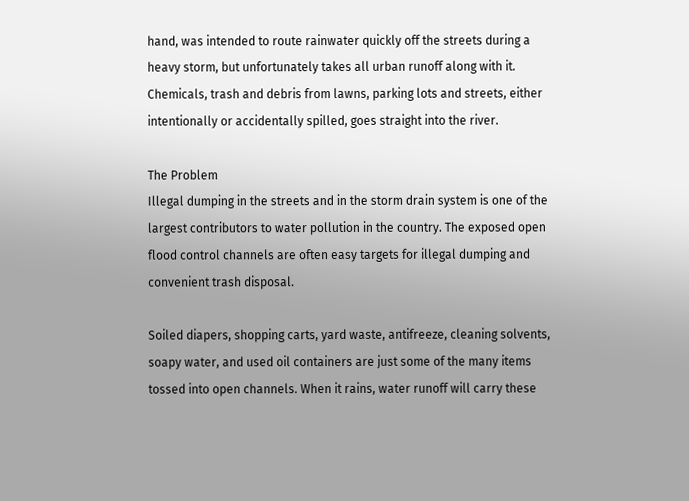hand, was intended to route rainwater quickly off the streets during a heavy storm, but unfortunately takes all urban runoff along with it. Chemicals, trash and debris from lawns, parking lots and streets, either intentionally or accidentally spilled, goes straight into the river.

The Problem
Illegal dumping in the streets and in the storm drain system is one of the largest contributors to water pollution in the country. The exposed open flood control channels are often easy targets for illegal dumping and convenient trash disposal.

Soiled diapers, shopping carts, yard waste, antifreeze, cleaning solvents, soapy water, and used oil containers are just some of the many items tossed into open channels. When it rains, water runoff will carry these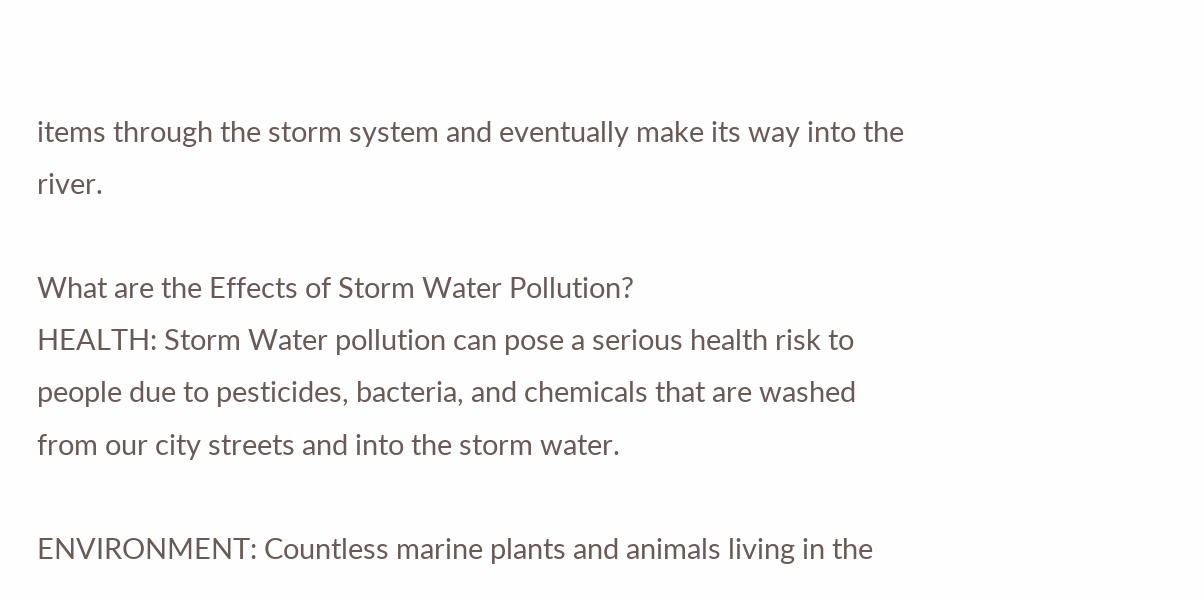items through the storm system and eventually make its way into the river.

What are the Effects of Storm Water Pollution?
HEALTH: Storm Water pollution can pose a serious health risk to people due to pesticides, bacteria, and chemicals that are washed from our city streets and into the storm water.

ENVIRONMENT: Countless marine plants and animals living in the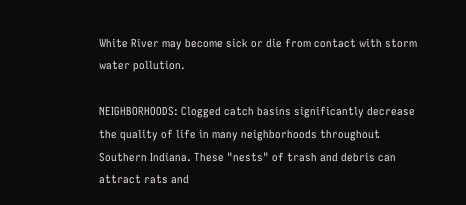White River may become sick or die from contact with storm water pollution.

NEIGHBORHOODS: Clogged catch basins significantly decrease the quality of life in many neighborhoods throughout Southern Indiana. These "nests" of trash and debris can attract rats and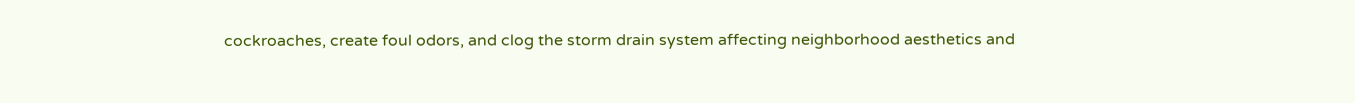cockroaches, create foul odors, and clog the storm drain system affecting neighborhood aesthetics and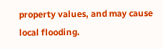property values, and may cause local flooding.